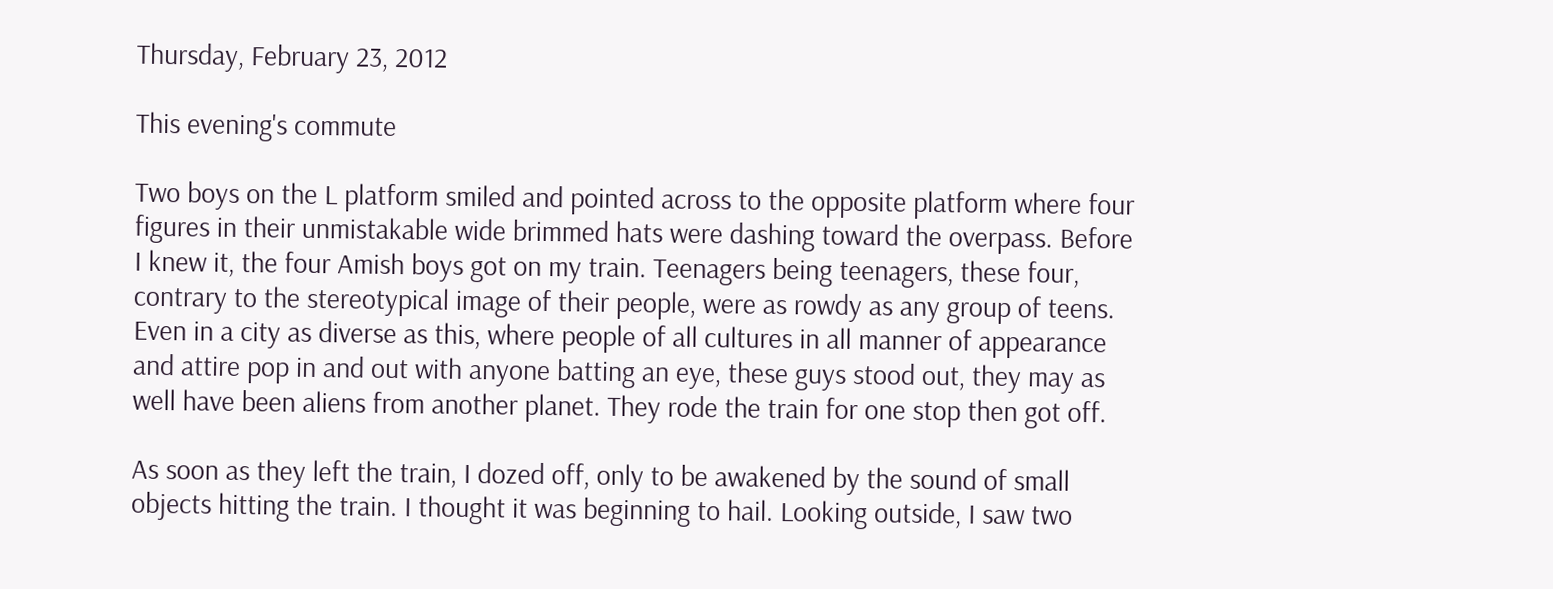Thursday, February 23, 2012

This evening's commute

Two boys on the L platform smiled and pointed across to the opposite platform where four figures in their unmistakable wide brimmed hats were dashing toward the overpass. Before I knew it, the four Amish boys got on my train. Teenagers being teenagers, these four, contrary to the stereotypical image of their people, were as rowdy as any group of teens. Even in a city as diverse as this, where people of all cultures in all manner of appearance and attire pop in and out with anyone batting an eye, these guys stood out, they may as well have been aliens from another planet. They rode the train for one stop then got off.

As soon as they left the train, I dozed off, only to be awakened by the sound of small objects hitting the train. I thought it was beginning to hail. Looking outside, I saw two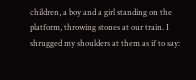children, a boy and a girl standing on the platform, throwing stones at our train. I shrugged my shoulders at them as if to say: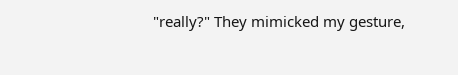"really?" They mimicked my gesture,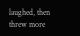laughed, then threw more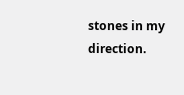stones in my direction.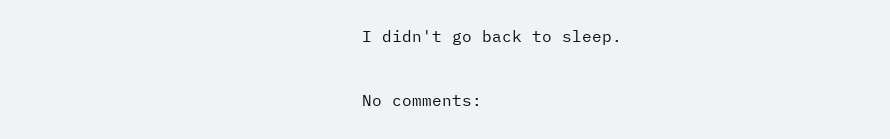I didn't go back to sleep.

No comments: